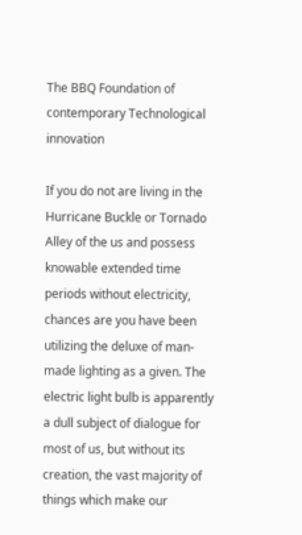The BBQ Foundation of contemporary Technological innovation

If you do not are living in the Hurricane Buckle or Tornado Alley of the us and possess knowable extended time periods without electricity, chances are you have been utilizing the deluxe of man-made lighting as a given. The electric light bulb is apparently a dull subject of dialogue for most of us, but without its creation, the vast majority of things which make our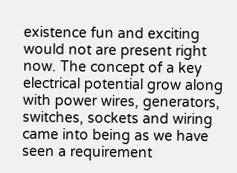existence fun and exciting would not are present right now. The concept of a key electrical potential grow along with power wires, generators, switches, sockets and wiring came into being as we have seen a requirement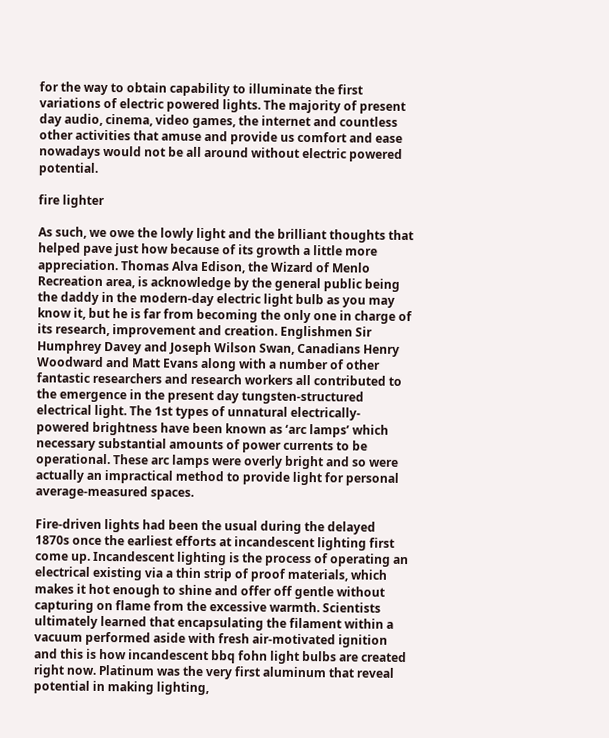for the way to obtain capability to illuminate the first variations of electric powered lights. The majority of present day audio, cinema, video games, the internet and countless other activities that amuse and provide us comfort and ease nowadays would not be all around without electric powered potential.

fire lighter

As such, we owe the lowly light and the brilliant thoughts that helped pave just how because of its growth a little more appreciation. Thomas Alva Edison, the Wizard of Menlo Recreation area, is acknowledge by the general public being the daddy in the modern-day electric light bulb as you may know it, but he is far from becoming the only one in charge of its research, improvement and creation. Englishmen Sir Humphrey Davey and Joseph Wilson Swan, Canadians Henry Woodward and Matt Evans along with a number of other fantastic researchers and research workers all contributed to the emergence in the present day tungsten-structured electrical light. The 1st types of unnatural electrically-powered brightness have been known as ‘arc lamps’ which necessary substantial amounts of power currents to be operational. These arc lamps were overly bright and so were actually an impractical method to provide light for personal average-measured spaces.

Fire-driven lights had been the usual during the delayed 1870s once the earliest efforts at incandescent lighting first come up. Incandescent lighting is the process of operating an electrical existing via a thin strip of proof materials, which makes it hot enough to shine and offer off gentle without capturing on flame from the excessive warmth. Scientists ultimately learned that encapsulating the filament within a vacuum performed aside with fresh air-motivated ignition and this is how incandescent bbq fohn light bulbs are created right now. Platinum was the very first aluminum that reveal potential in making lighting,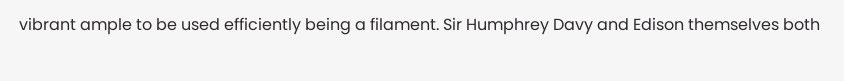vibrant ample to be used efficiently being a filament. Sir Humphrey Davy and Edison themselves both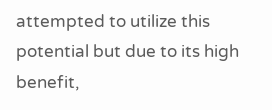attempted to utilize this potential but due to its high benefit,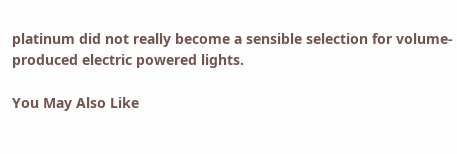platinum did not really become a sensible selection for volume-produced electric powered lights.

You May Also Like